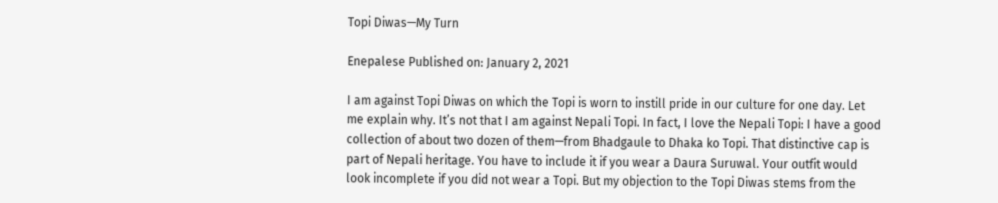Topi Diwas—My Turn

Enepalese Published on: January 2, 2021

I am against Topi Diwas on which the Topi is worn to instill pride in our culture for one day. Let me explain why. It’s not that I am against Nepali Topi. In fact, I love the Nepali Topi: I have a good collection of about two dozen of them—from Bhadgaule to Dhaka ko Topi. That distinctive cap is part of Nepali heritage. You have to include it if you wear a Daura Suruwal. Your outfit would look incomplete if you did not wear a Topi. But my objection to the Topi Diwas stems from the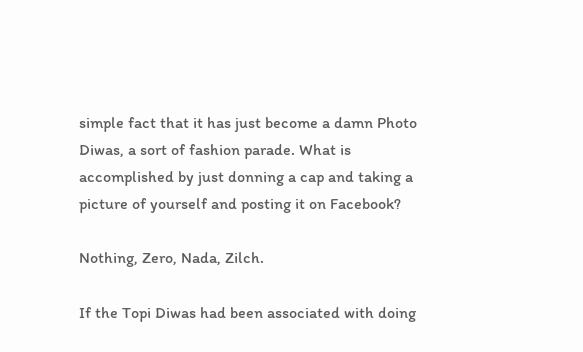simple fact that it has just become a damn Photo Diwas, a sort of fashion parade. What is accomplished by just donning a cap and taking a picture of yourself and posting it on Facebook?

Nothing, Zero, Nada, Zilch.

If the Topi Diwas had been associated with doing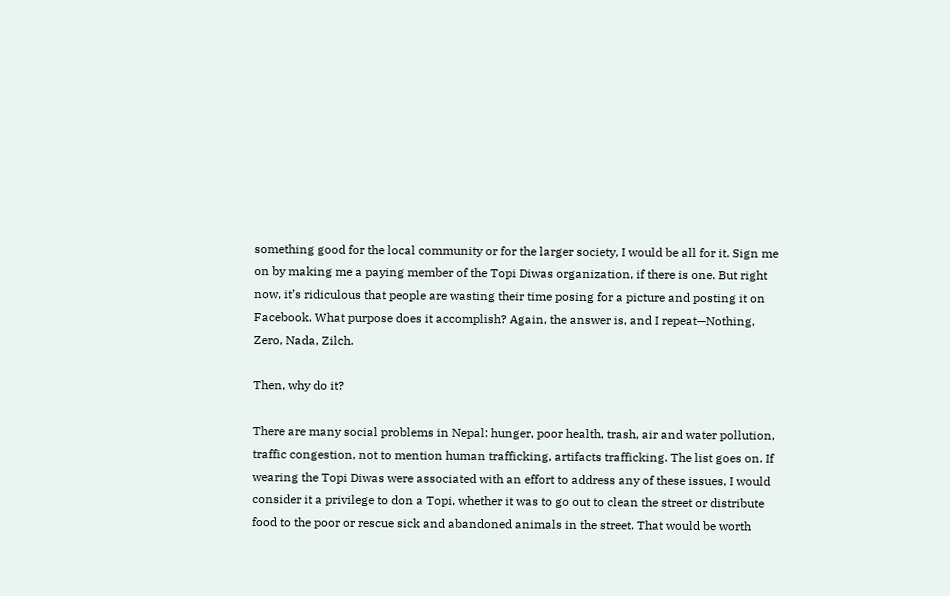something good for the local community or for the larger society, I would be all for it. Sign me on by making me a paying member of the Topi Diwas organization, if there is one. But right now, it’s ridiculous that people are wasting their time posing for a picture and posting it on Facebook. What purpose does it accomplish? Again, the answer is, and I repeat—Nothing, Zero, Nada, Zilch.

Then, why do it?

There are many social problems in Nepal: hunger, poor health, trash, air and water pollution, traffic congestion, not to mention human trafficking, artifacts trafficking. The list goes on. If wearing the Topi Diwas were associated with an effort to address any of these issues, I would consider it a privilege to don a Topi, whether it was to go out to clean the street or distribute food to the poor or rescue sick and abandoned animals in the street. That would be worth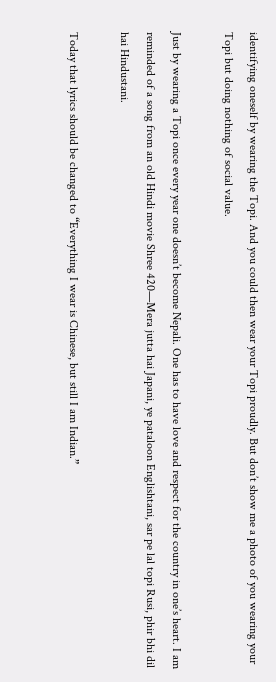identifying oneself by wearing the Topi. And you could then wear your Topi proudly. But don’t show me a photo of you wearing your Topi but doing nothing of social value.

Just by wearing a Topi once every year one doesn’t become Nepali. One has to have love and respect for the country in one’s heart. I am reminded of a song from an old Hindi movie Shree 420—Mera jutta hai Japani, ye pataloon Englishtani, sar pe lal topi Rusi, phir bhi dil hai Hindustani.

Today that lyrics should be changed to “Everything I wear is Chinese, but still I am Indian.”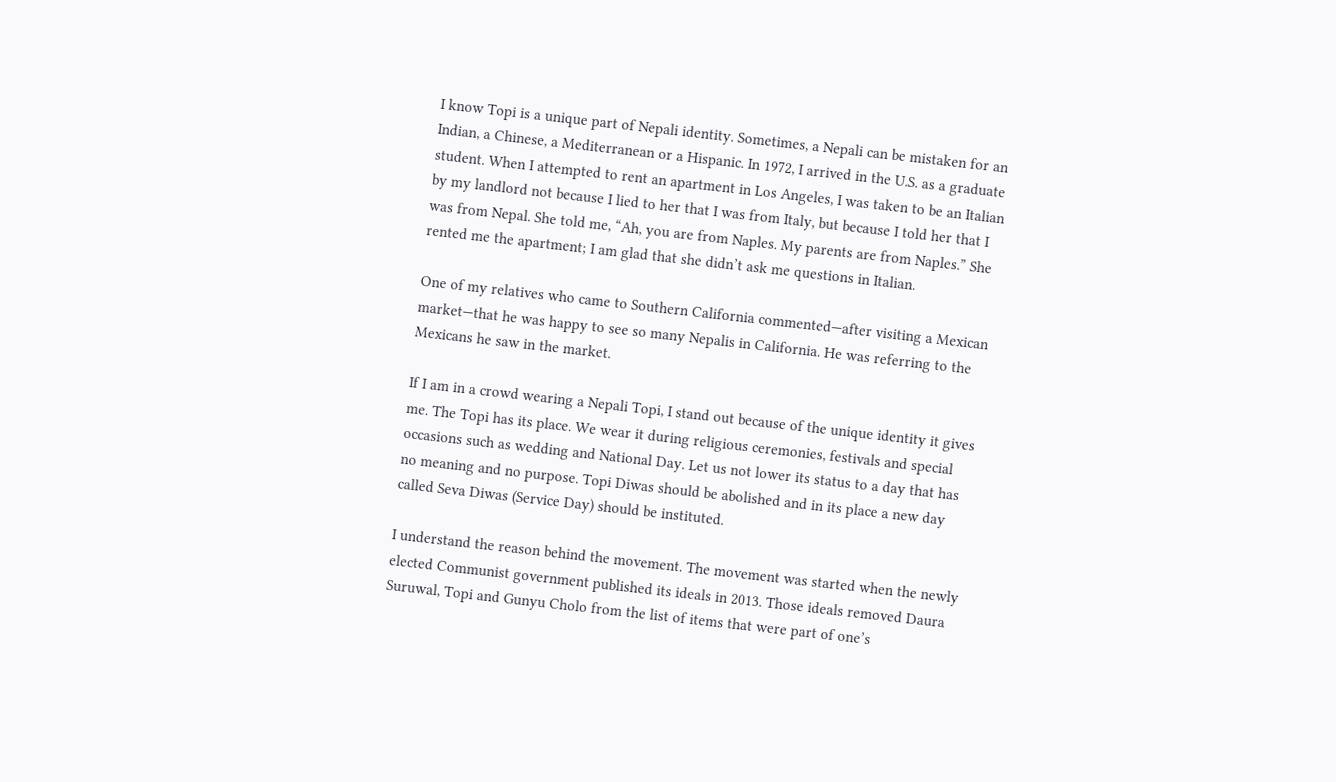I know Topi is a unique part of Nepali identity. Sometimes, a Nepali can be mistaken for an Indian, a Chinese, a Mediterranean or a Hispanic. In 1972, I arrived in the U.S. as a graduate student. When I attempted to rent an apartment in Los Angeles, I was taken to be an Italian by my landlord not because I lied to her that I was from Italy, but because I told her that I was from Nepal. She told me, “Ah, you are from Naples. My parents are from Naples.” She rented me the apartment; I am glad that she didn’t ask me questions in Italian.

One of my relatives who came to Southern California commented—after visiting a Mexican market—that he was happy to see so many Nepalis in California. He was referring to the Mexicans he saw in the market.

If I am in a crowd wearing a Nepali Topi, I stand out because of the unique identity it gives me. The Topi has its place. We wear it during religious ceremonies, festivals and special occasions such as wedding and National Day. Let us not lower its status to a day that has no meaning and no purpose. Topi Diwas should be abolished and in its place a new day called Seva Diwas (Service Day) should be instituted.

I understand the reason behind the movement. The movement was started when the newly elected Communist government published its ideals in 2013. Those ideals removed Daura Suruwal, Topi and Gunyu Cholo from the list of items that were part of one’s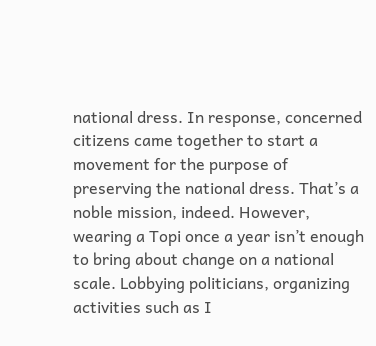national dress. In response, concerned citizens came together to start a movement for the purpose of preserving the national dress. That’s a noble mission, indeed. However, wearing a Topi once a year isn’t enough to bring about change on a national scale. Lobbying politicians, organizing activities such as I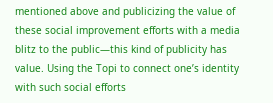mentioned above and publicizing the value of these social improvement efforts with a media blitz to the public—this kind of publicity has value. Using the Topi to connect one’s identity with such social efforts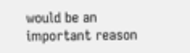would be an important reason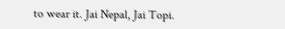to wear it. Jai Nepal, Jai Topi.